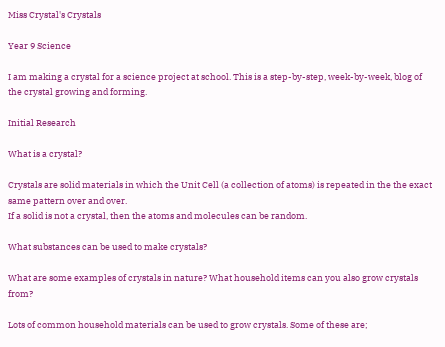Miss Crystal's Crystals

Year 9 Science

I am making a crystal for a science project at school. This is a step-by-step, week-by-week, blog of the crystal growing and forming.

Initial Research

What is a crystal?

Crystals are solid materials in which the Unit Cell (a collection of atoms) is repeated in the the exact same pattern over and over.
If a solid is not a crystal, then the atoms and molecules can be random.

What substances can be used to make crystals?

What are some examples of crystals in nature? What household items can you also grow crystals from?

Lots of common household materials can be used to grow crystals. Some of these are;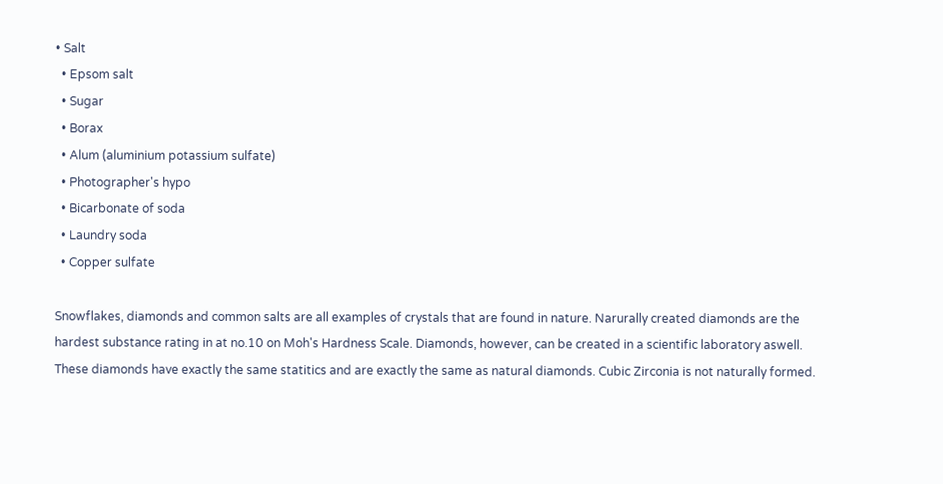• Salt
  • Epsom salt
  • Sugar
  • Borax
  • Alum (aluminium potassium sulfate)
  • Photographer's hypo
  • Bicarbonate of soda
  • Laundry soda
  • Copper sulfate

Snowflakes, diamonds and common salts are all examples of crystals that are found in nature. Narurally created diamonds are the hardest substance rating in at no.10 on Moh's Hardness Scale. Diamonds, however, can be created in a scientific laboratory aswell. These diamonds have exactly the same statitics and are exactly the same as natural diamonds. Cubic Zirconia is not naturally formed.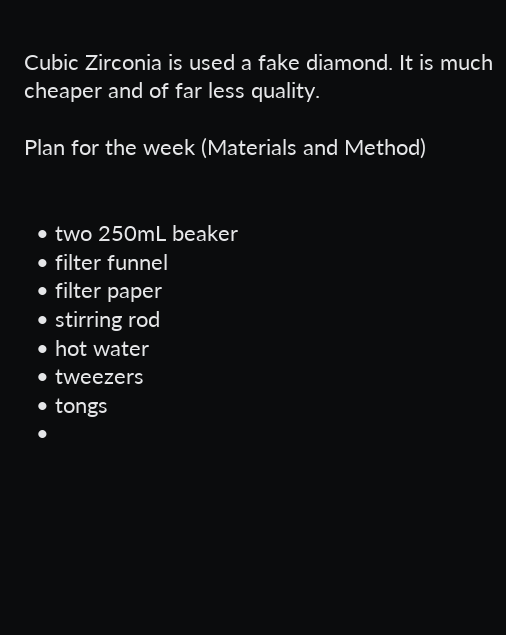Cubic Zirconia is used a fake diamond. It is much cheaper and of far less quality.

Plan for the week (Materials and Method)


  • two 250mL beaker
  • filter funnel
  • filter paper
  • stirring rod
  • hot water
  • tweezers
  • tongs
  •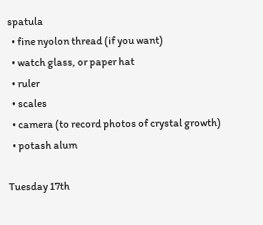spatula
  • fine nyolon thread (if you want)
  • watch glass, or paper hat
  • ruler
  • scales
  • camera (to record photos of crystal growth)
  • potash alum

Tuesday 17th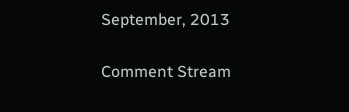September, 2013

Comment Stream